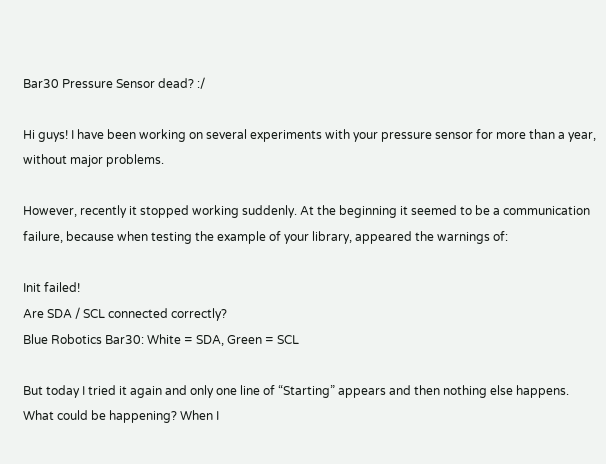Bar30 Pressure Sensor dead? :/

Hi guys! I have been working on several experiments with your pressure sensor for more than a year, without major problems.

However, recently it stopped working suddenly. At the beginning it seemed to be a communication failure, because when testing the example of your library, appeared the warnings of:

Init failed!
Are SDA / SCL connected correctly?
Blue Robotics Bar30: White = SDA, Green = SCL

But today I tried it again and only one line of “Starting” appears and then nothing else happens. What could be happening? When I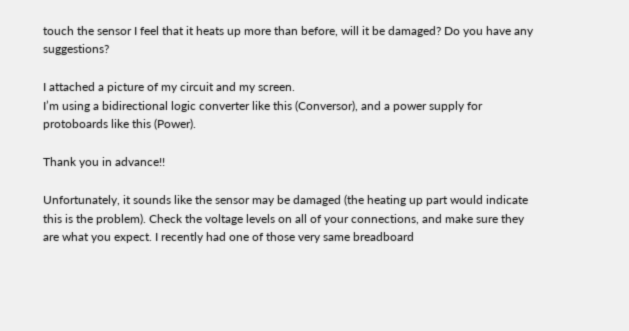touch the sensor I feel that it heats up more than before, will it be damaged? Do you have any suggestions?

I attached a picture of my circuit and my screen.
I’m using a bidirectional logic converter like this (Conversor), and a power supply for protoboards like this (Power).

Thank you in advance!!

Unfortunately, it sounds like the sensor may be damaged (the heating up part would indicate this is the problem). Check the voltage levels on all of your connections, and make sure they are what you expect. I recently had one of those very same breadboard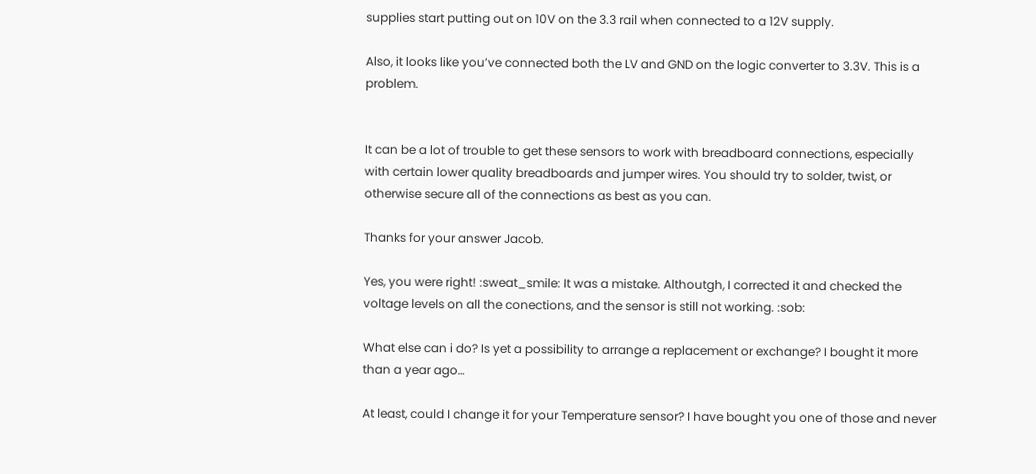supplies start putting out on 10V on the 3.3 rail when connected to a 12V supply.

Also, it looks like you’ve connected both the LV and GND on the logic converter to 3.3V. This is a problem.


It can be a lot of trouble to get these sensors to work with breadboard connections, especially with certain lower quality breadboards and jumper wires. You should try to solder, twist, or otherwise secure all of the connections as best as you can.

Thanks for your answer Jacob.

Yes, you were right! :sweat_smile: It was a mistake. Althoutgh, I corrected it and checked the voltage levels on all the conections, and the sensor is still not working. :sob:

What else can i do? Is yet a possibility to arrange a replacement or exchange? I bought it more than a year ago…

At least, could I change it for your Temperature sensor? I have bought you one of those and never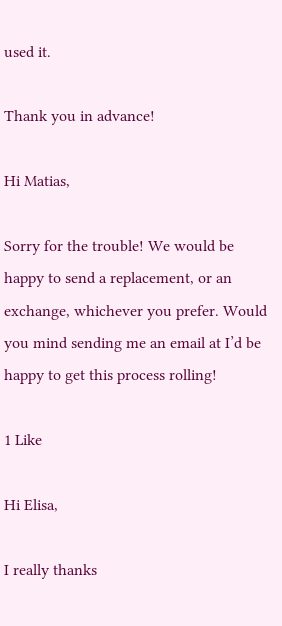used it.

Thank you in advance!

Hi Matias,

Sorry for the trouble! We would be happy to send a replacement, or an exchange, whichever you prefer. Would you mind sending me an email at I’d be happy to get this process rolling!

1 Like

Hi Elisa,

I really thanks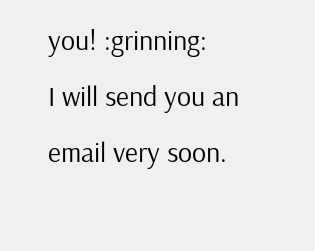you! :grinning:
I will send you an email very soon.